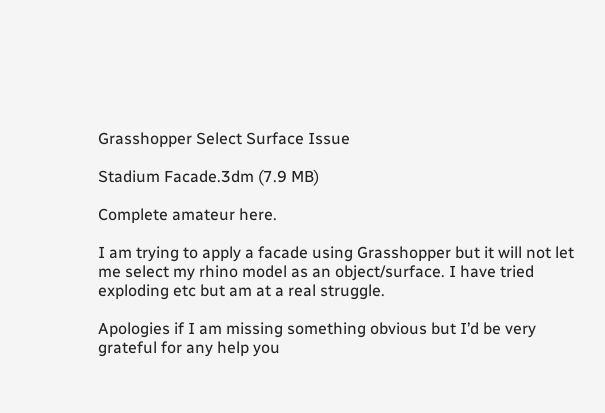Grasshopper Select Surface Issue

Stadium Facade.3dm (7.9 MB)

Complete amateur here.

I am trying to apply a facade using Grasshopper but it will not let me select my rhino model as an object/surface. I have tried exploding etc but am at a real struggle.

Apologies if I am missing something obvious but I’d be very grateful for any help you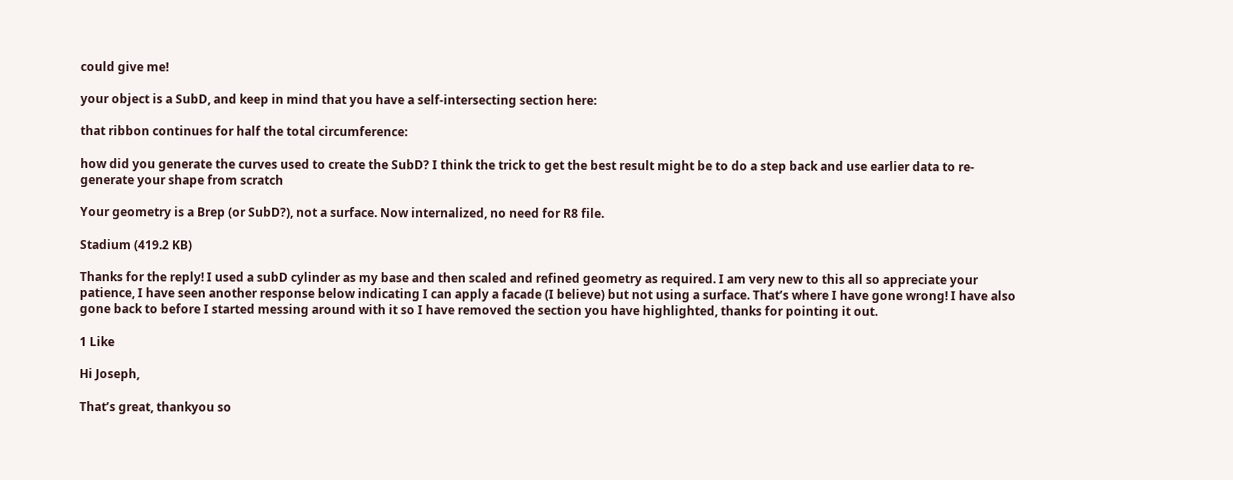could give me!

your object is a SubD, and keep in mind that you have a self-intersecting section here:

that ribbon continues for half the total circumference:

how did you generate the curves used to create the SubD? I think the trick to get the best result might be to do a step back and use earlier data to re-generate your shape from scratch

Your geometry is a Brep (or SubD?), not a surface. Now internalized, no need for R8 file.

Stadium (419.2 KB)

Thanks for the reply! I used a subD cylinder as my base and then scaled and refined geometry as required. I am very new to this all so appreciate your patience, I have seen another response below indicating I can apply a facade (I believe) but not using a surface. That’s where I have gone wrong! I have also gone back to before I started messing around with it so I have removed the section you have highlighted, thanks for pointing it out.

1 Like

Hi Joseph,

That’s great, thankyou so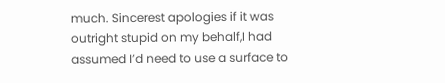much. Sincerest apologies if it was outright stupid on my behalf,I had assumed I’d need to use a surface to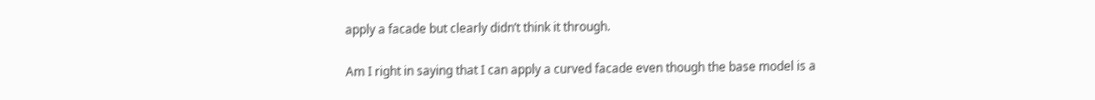apply a facade but clearly didn’t think it through.

Am I right in saying that I can apply a curved facade even though the base model is a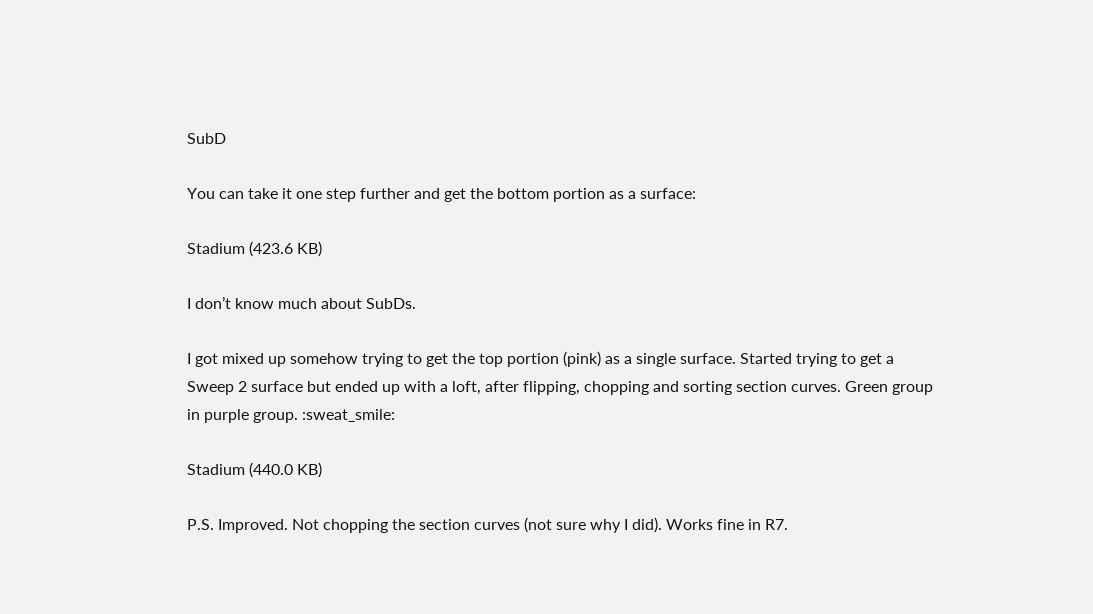SubD

You can take it one step further and get the bottom portion as a surface:

Stadium (423.6 KB)

I don’t know much about SubDs.

I got mixed up somehow trying to get the top portion (pink) as a single surface. Started trying to get a Sweep 2 surface but ended up with a loft, after flipping, chopping and sorting section curves. Green group in purple group. :sweat_smile:

Stadium (440.0 KB)

P.S. Improved. Not chopping the section curves (not sure why I did). Works fine in R7.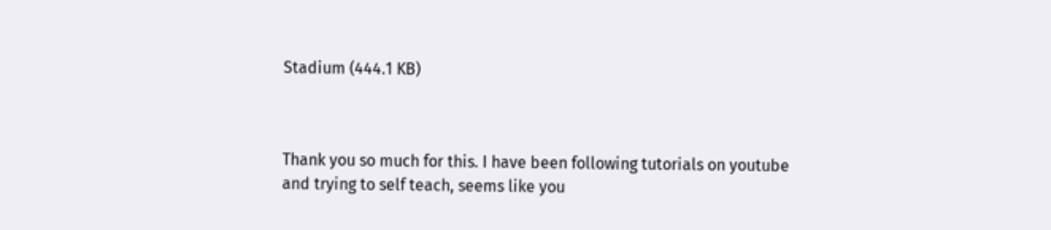Stadium (444.1 KB)



Thank you so much for this. I have been following tutorials on youtube and trying to self teach, seems like you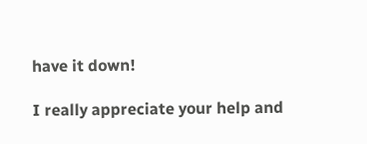have it down!

I really appreciate your help and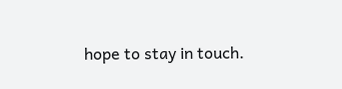hope to stay in touch.